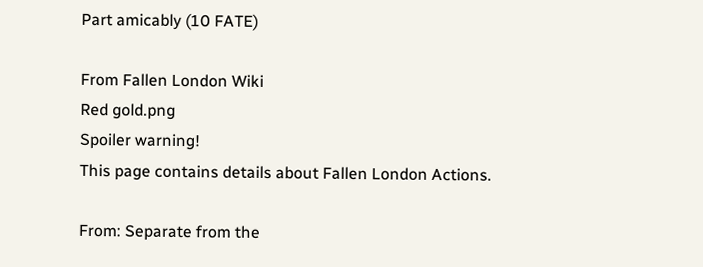Part amicably (10 FATE)

From Fallen London Wiki
Red gold.png
Spoiler warning!
This page contains details about Fallen London Actions.

From: Separate from the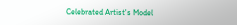Celebrated Artist's Model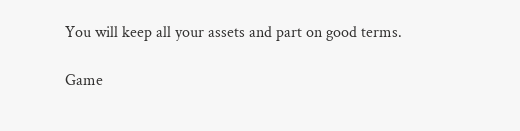You will keep all your assets and part on good terms.

Game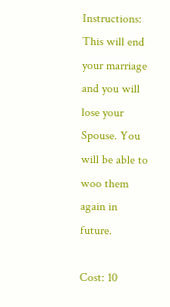Instructions: This will end your marriage and you will lose your Spouse. You will be able to woo them again in future.

Cost: 10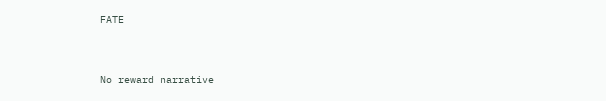FATE


No reward narrative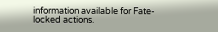information available for Fate-locked actions.